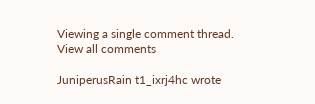Viewing a single comment thread. View all comments

JuniperusRain t1_ixrj4hc wrote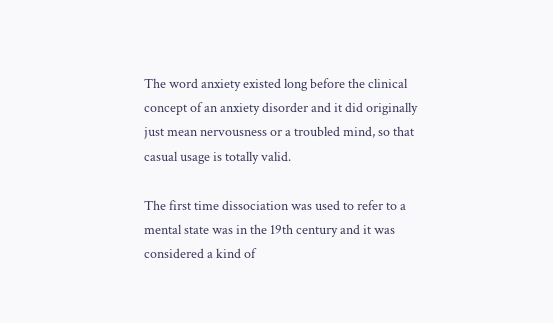The word anxiety existed long before the clinical concept of an anxiety disorder and it did originally just mean nervousness or a troubled mind, so that casual usage is totally valid.

The first time dissociation was used to refer to a mental state was in the 19th century and it was considered a kind of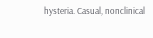hysteria. Casual, nonclinical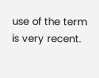use of the term is very recent.